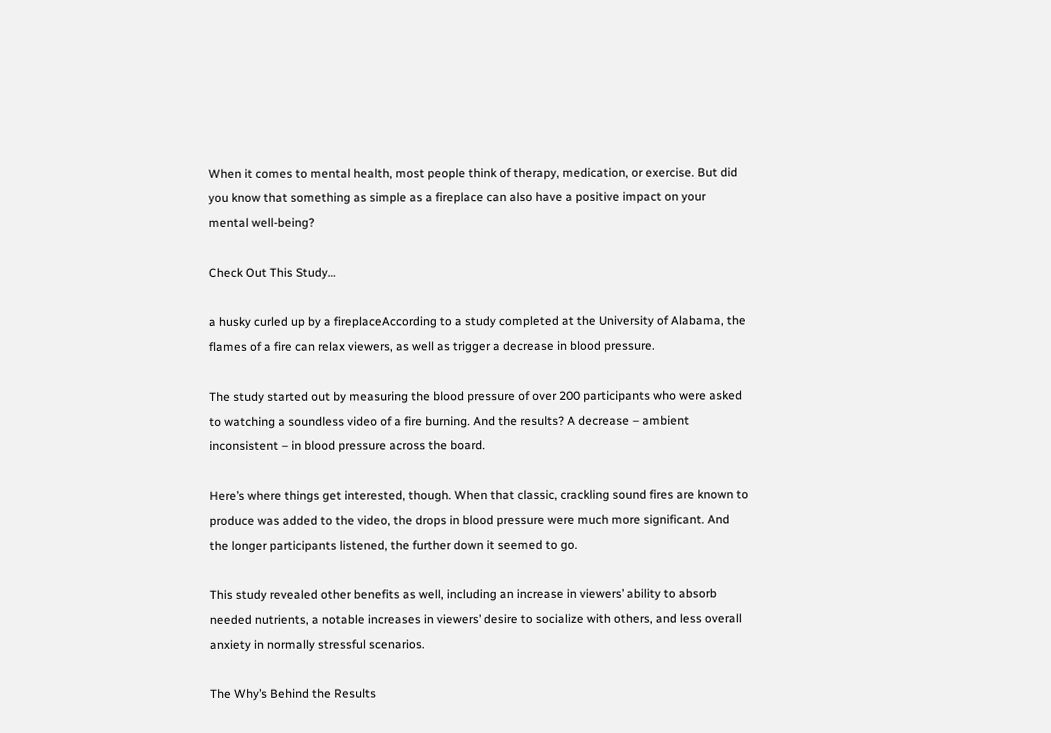When it comes to mental health, most people think of therapy, medication, or exercise. But did you know that something as simple as a fireplace can also have a positive impact on your mental well-being?

Check Out This Study…

a husky curled up by a fireplaceAccording to a study completed at the University of Alabama, the flames of a fire can relax viewers, as well as trigger a decrease in blood pressure.

The study started out by measuring the blood pressure of over 200 participants who were asked to watching a soundless video of a fire burning. And the results? A decrease – ambient inconsistent – in blood pressure across the board.

Here’s where things get interested, though. When that classic, crackling sound fires are known to produce was added to the video, the drops in blood pressure were much more significant. And the longer participants listened, the further down it seemed to go.

This study revealed other benefits as well, including an increase in viewers’ ability to absorb needed nutrients, a notable increases in viewers’ desire to socialize with others, and less overall anxiety in normally stressful scenarios.

The Why’s Behind the Results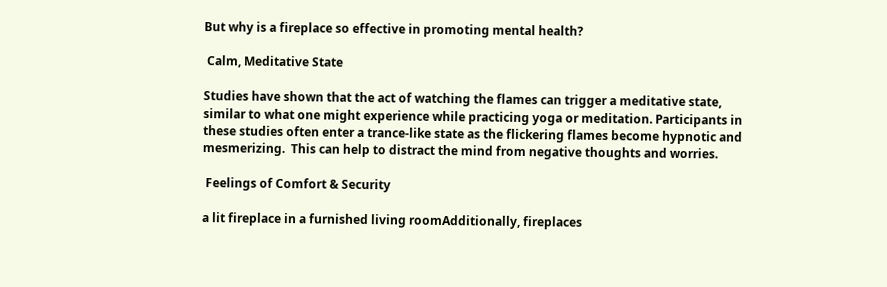But why is a fireplace so effective in promoting mental health?

 Calm, Meditative State

Studies have shown that the act of watching the flames can trigger a meditative state, similar to what one might experience while practicing yoga or meditation. Participants in these studies often enter a trance-like state as the flickering flames become hypnotic and mesmerizing.  This can help to distract the mind from negative thoughts and worries.

 Feelings of Comfort & Security

a lit fireplace in a furnished living roomAdditionally, fireplaces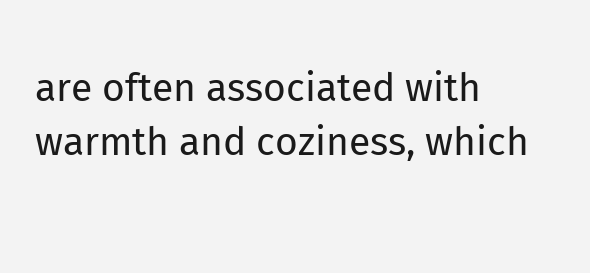are often associated with warmth and coziness, which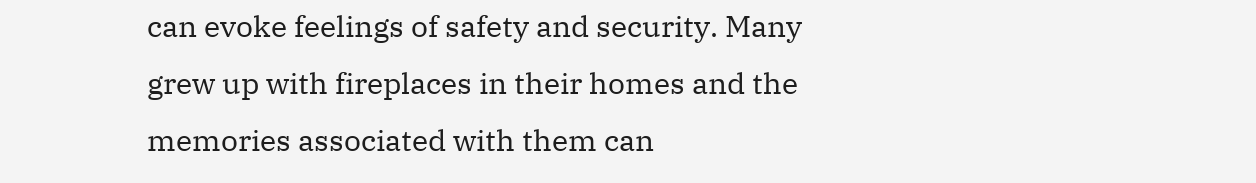can evoke feelings of safety and security. Many grew up with fireplaces in their homes and the memories associated with them can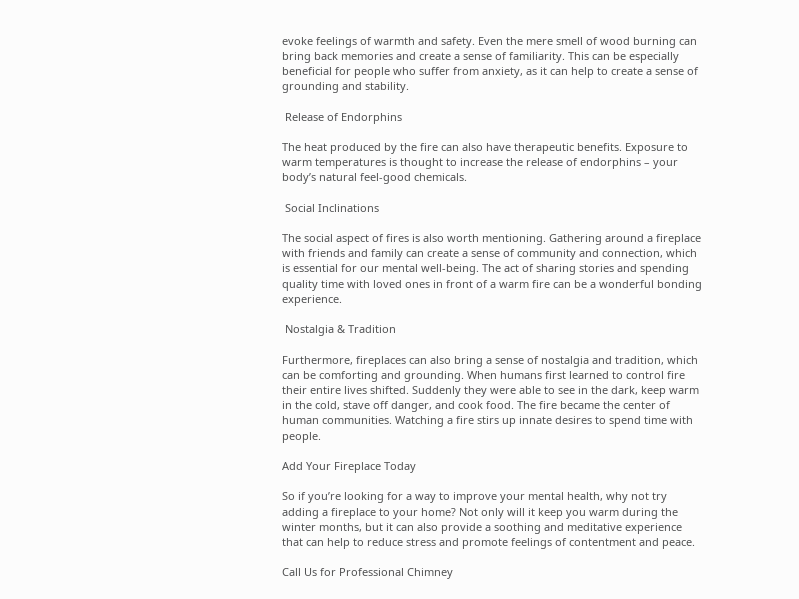evoke feelings of warmth and safety. Even the mere smell of wood burning can bring back memories and create a sense of familiarity. This can be especially beneficial for people who suffer from anxiety, as it can help to create a sense of grounding and stability.

 Release of Endorphins

The heat produced by the fire can also have therapeutic benefits. Exposure to warm temperatures is thought to increase the release of endorphins – your body’s natural feel-good chemicals.

 Social Inclinations

The social aspect of fires is also worth mentioning. Gathering around a fireplace with friends and family can create a sense of community and connection, which is essential for our mental well-being. The act of sharing stories and spending quality time with loved ones in front of a warm fire can be a wonderful bonding experience.

 Nostalgia & Tradition

Furthermore, fireplaces can also bring a sense of nostalgia and tradition, which can be comforting and grounding. When humans first learned to control fire their entire lives shifted. Suddenly they were able to see in the dark, keep warm in the cold, stave off danger, and cook food. The fire became the center of human communities. Watching a fire stirs up innate desires to spend time with people.

Add Your Fireplace Today

So if you’re looking for a way to improve your mental health, why not try adding a fireplace to your home? Not only will it keep you warm during the winter months, but it can also provide a soothing and meditative experience that can help to reduce stress and promote feelings of contentment and peace.

Call Us for Professional Chimney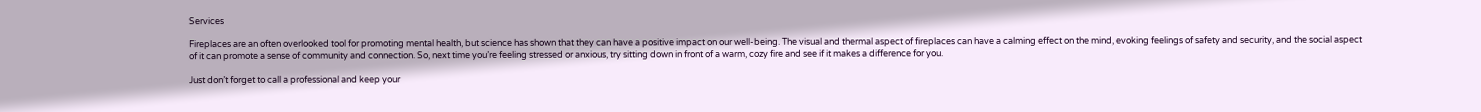Services

Fireplaces are an often overlooked tool for promoting mental health, but science has shown that they can have a positive impact on our well-being. The visual and thermal aspect of fireplaces can have a calming effect on the mind, evoking feelings of safety and security, and the social aspect of it can promote a sense of community and connection. So, next time you’re feeling stressed or anxious, try sitting down in front of a warm, cozy fire and see if it makes a difference for you.

Just don’t forget to call a professional and keep your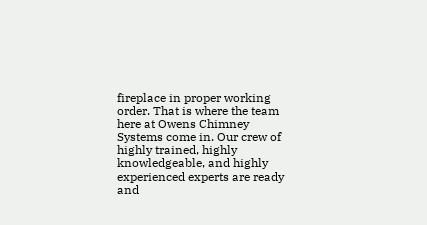fireplace in proper working order. That is where the team here at Owens Chimney Systems come in. Our crew of highly trained, highly knowledgeable, and highly experienced experts are ready and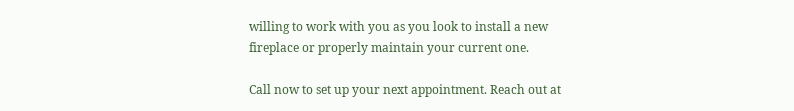willing to work with you as you look to install a new fireplace or properly maintain your current one.

Call now to set up your next appointment. Reach out at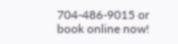704-486-9015 or book online now!